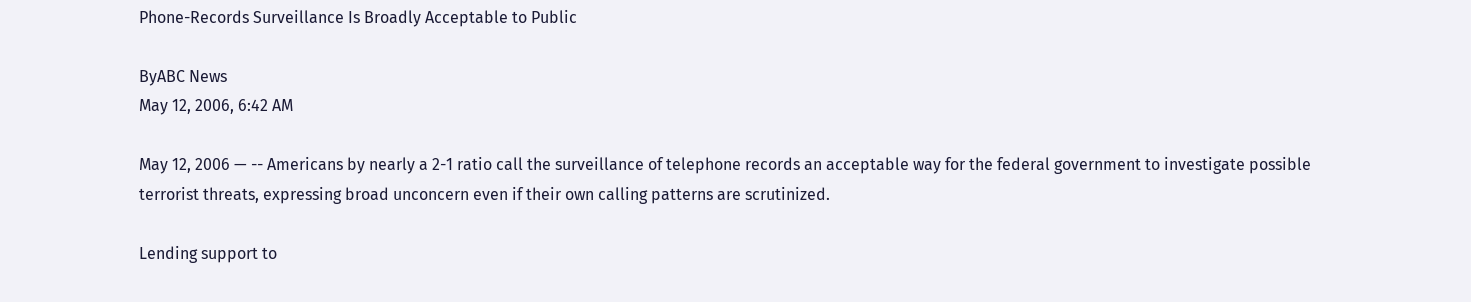Phone-Records Surveillance Is Broadly Acceptable to Public

ByABC News
May 12, 2006, 6:42 AM

May 12, 2006 — -- Americans by nearly a 2-1 ratio call the surveillance of telephone records an acceptable way for the federal government to investigate possible terrorist threats, expressing broad unconcern even if their own calling patterns are scrutinized.

Lending support to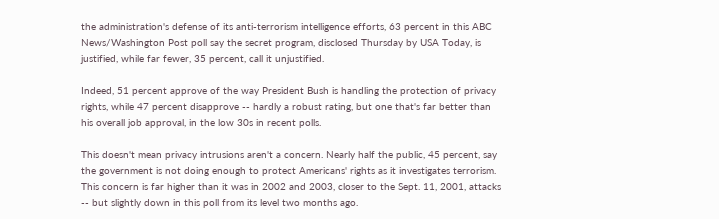the administration's defense of its anti-terrorism intelligence efforts, 63 percent in this ABC News/Washington Post poll say the secret program, disclosed Thursday by USA Today, is justified, while far fewer, 35 percent, call it unjustified.

Indeed, 51 percent approve of the way President Bush is handling the protection of privacy rights, while 47 percent disapprove -- hardly a robust rating, but one that's far better than his overall job approval, in the low 30s in recent polls.

This doesn't mean privacy intrusions aren't a concern. Nearly half the public, 45 percent, say the government is not doing enough to protect Americans' rights as it investigates terrorism. This concern is far higher than it was in 2002 and 2003, closer to the Sept. 11, 2001, attacks -- but slightly down in this poll from its level two months ago.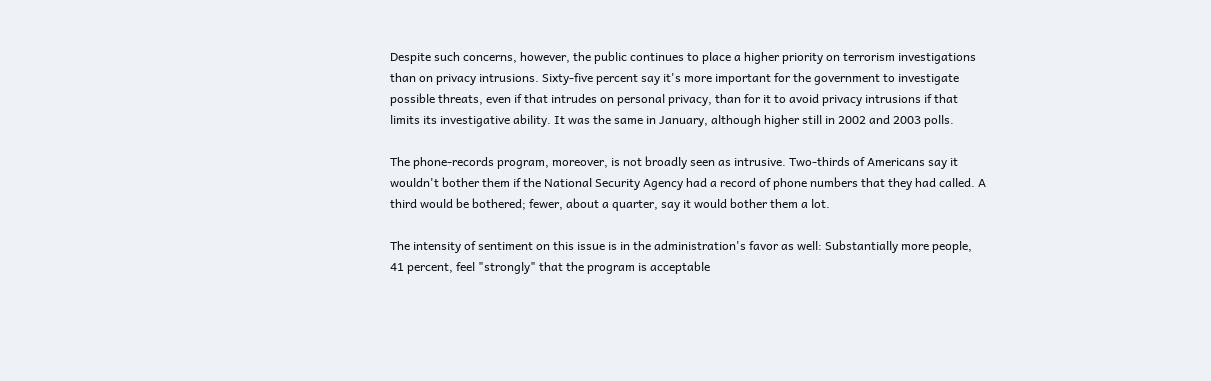Despite such concerns, however, the public continues to place a higher priority on terrorism investigations than on privacy intrusions. Sixty-five percent say it's more important for the government to investigate possible threats, even if that intrudes on personal privacy, than for it to avoid privacy intrusions if that limits its investigative ability. It was the same in January, although higher still in 2002 and 2003 polls.

The phone-records program, moreover, is not broadly seen as intrusive. Two-thirds of Americans say it wouldn't bother them if the National Security Agency had a record of phone numbers that they had called. A third would be bothered; fewer, about a quarter, say it would bother them a lot.

The intensity of sentiment on this issue is in the administration's favor as well: Substantially more people, 41 percent, feel "strongly" that the program is acceptable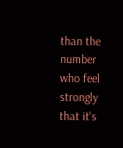than the number who feel strongly that it's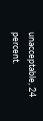unacceptable, 24 percent.